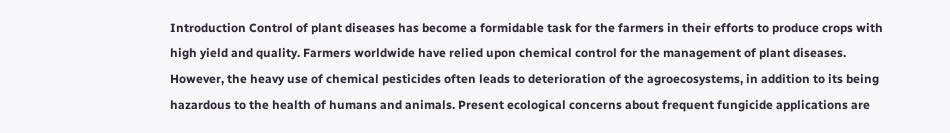Introduction Control of plant diseases has become a formidable task for the farmers in their efforts to produce crops with high yield and quality. Farmers worldwide have relied upon chemical control for the management of plant diseases. However, the heavy use of chemical pesticides often leads to deterioration of the agroecosystems, in addition to its being hazardous to the health of humans and animals. Present ecological concerns about frequent fungicide applications are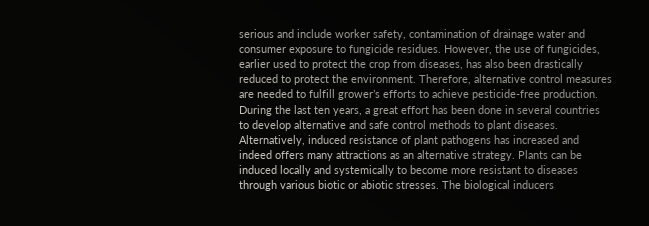serious and include worker safety, contamination of drainage water and consumer exposure to fungicide residues. However, the use of fungicides, earlier used to protect the crop from diseases, has also been drastically reduced to protect the environment. Therefore, alternative control measures are needed to fulfill grower’s efforts to achieve pesticide-free production. During the last ten years, a great effort has been done in several countries to develop alternative and safe control methods to plant diseases. Alternatively, induced resistance of plant pathogens has increased and indeed offers many attractions as an alternative strategy. Plants can be induced locally and systemically to become more resistant to diseases through various biotic or abiotic stresses. The biological inducers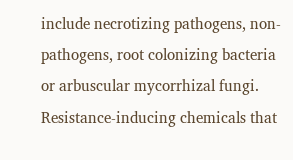include necrotizing pathogens, non-pathogens, root colonizing bacteria or arbuscular mycorrhizal fungi. Resistance-inducing chemicals that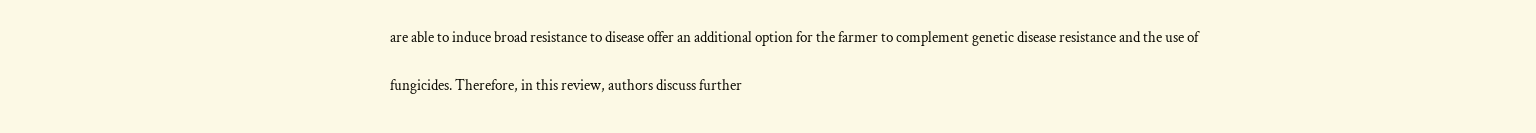are able to induce broad resistance to disease offer an additional option for the farmer to complement genetic disease resistance and the use of

fungicides. Therefore, in this review, authors discuss further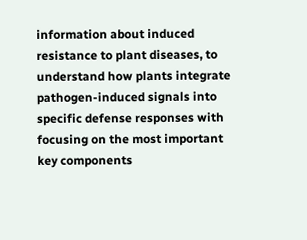information about induced resistance to plant diseases, to understand how plants integrate pathogen-induced signals into specific defense responses with focusing on the most important key components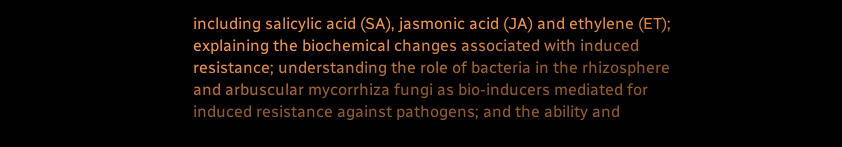including salicylic acid (SA), jasmonic acid (JA) and ethylene (ET); explaining the biochemical changes associated with induced resistance; understanding the role of bacteria in the rhizosphere and arbuscular mycorrhiza fungi as bio-inducers mediated for induced resistance against pathogens; and the ability and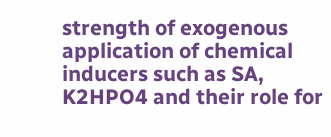strength of exogenous application of chemical inducers such as SA, K2HPO4 and their role for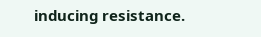inducing resistance.